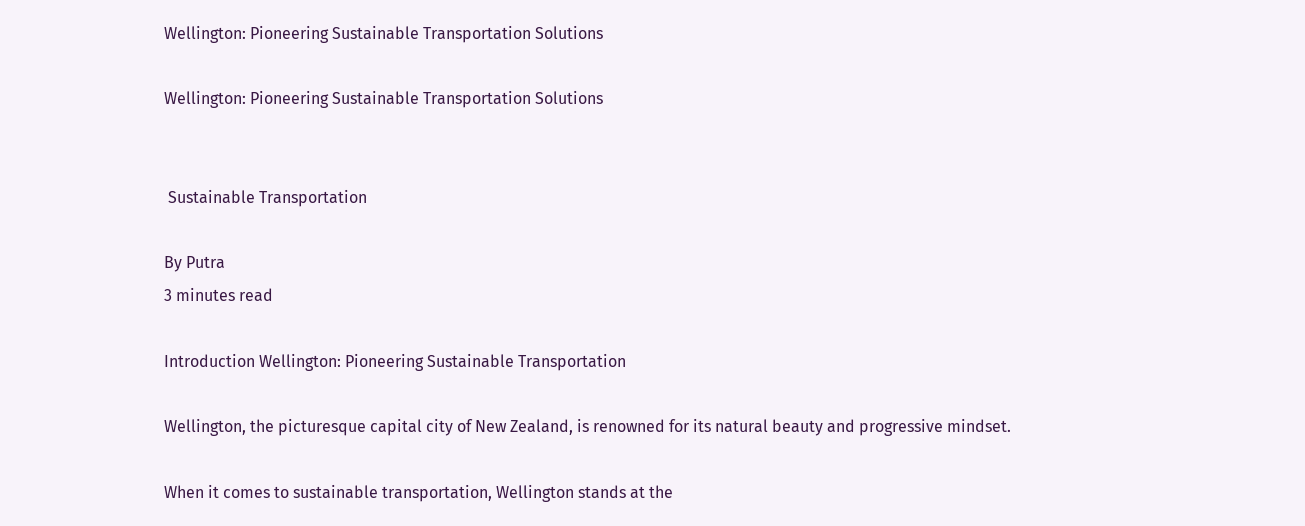Wellington: Pioneering Sustainable Transportation Solutions

Wellington: Pioneering Sustainable Transportation Solutions


 Sustainable Transportation

By Putra
3 minutes read

Introduction Wellington: Pioneering Sustainable Transportation

Wellington, the picturesque capital city of New Zealand, is renowned for its natural beauty and progressive mindset.

When it comes to sustainable transportation, Wellington stands at the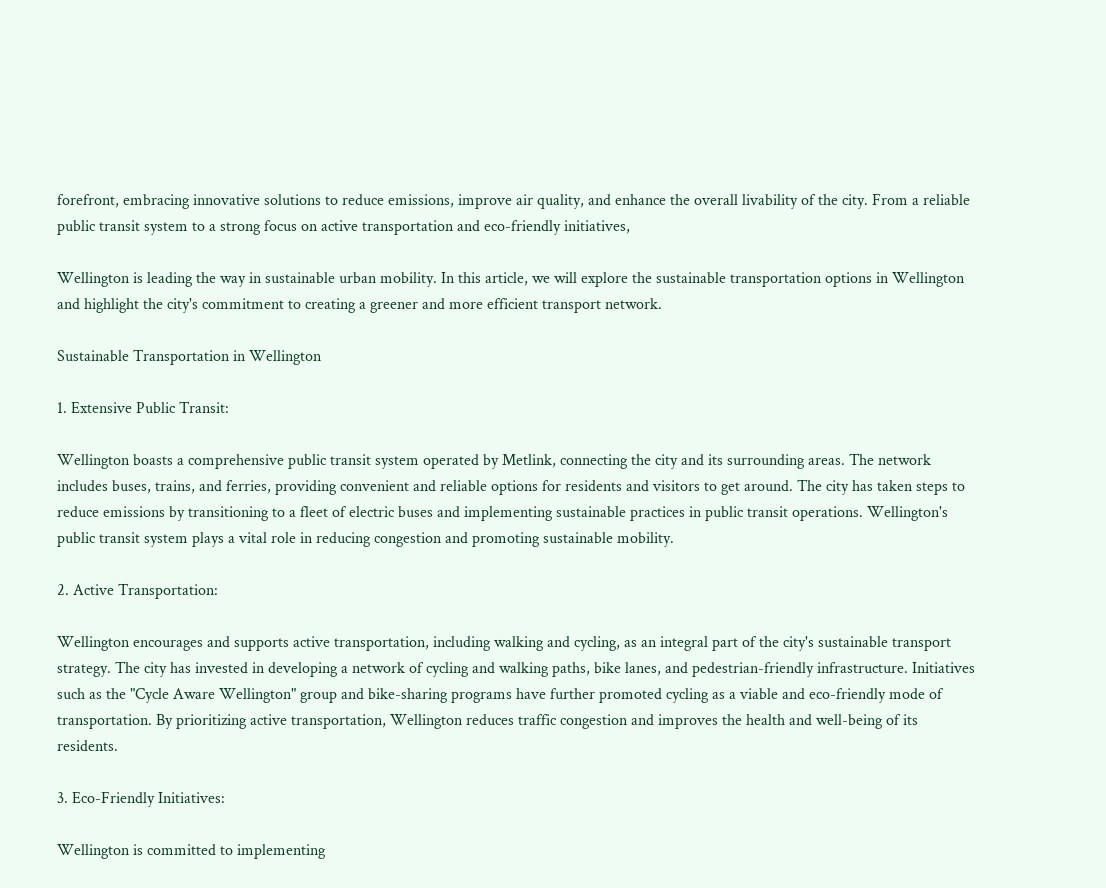forefront, embracing innovative solutions to reduce emissions, improve air quality, and enhance the overall livability of the city. From a reliable public transit system to a strong focus on active transportation and eco-friendly initiatives,

Wellington is leading the way in sustainable urban mobility. In this article, we will explore the sustainable transportation options in Wellington and highlight the city's commitment to creating a greener and more efficient transport network.

Sustainable Transportation in Wellington

1. Extensive Public Transit:

Wellington boasts a comprehensive public transit system operated by Metlink, connecting the city and its surrounding areas. The network includes buses, trains, and ferries, providing convenient and reliable options for residents and visitors to get around. The city has taken steps to reduce emissions by transitioning to a fleet of electric buses and implementing sustainable practices in public transit operations. Wellington's public transit system plays a vital role in reducing congestion and promoting sustainable mobility.

2. Active Transportation:

Wellington encourages and supports active transportation, including walking and cycling, as an integral part of the city's sustainable transport strategy. The city has invested in developing a network of cycling and walking paths, bike lanes, and pedestrian-friendly infrastructure. Initiatives such as the "Cycle Aware Wellington" group and bike-sharing programs have further promoted cycling as a viable and eco-friendly mode of transportation. By prioritizing active transportation, Wellington reduces traffic congestion and improves the health and well-being of its residents.

3. Eco-Friendly Initiatives:

Wellington is committed to implementing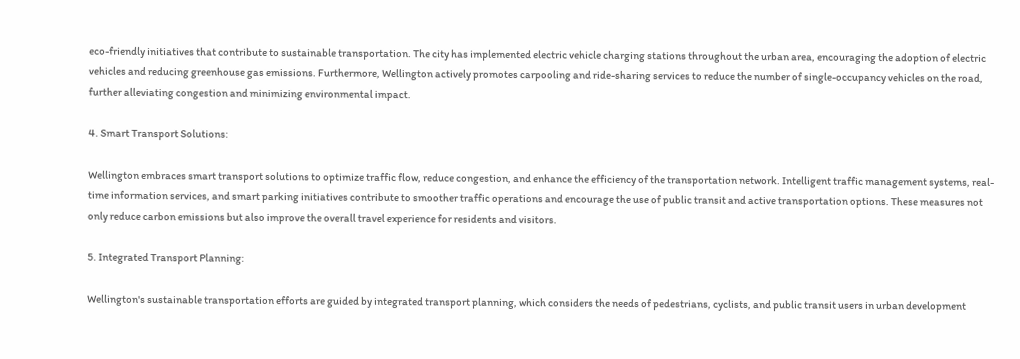eco-friendly initiatives that contribute to sustainable transportation. The city has implemented electric vehicle charging stations throughout the urban area, encouraging the adoption of electric vehicles and reducing greenhouse gas emissions. Furthermore, Wellington actively promotes carpooling and ride-sharing services to reduce the number of single-occupancy vehicles on the road, further alleviating congestion and minimizing environmental impact.

4. Smart Transport Solutions:

Wellington embraces smart transport solutions to optimize traffic flow, reduce congestion, and enhance the efficiency of the transportation network. Intelligent traffic management systems, real-time information services, and smart parking initiatives contribute to smoother traffic operations and encourage the use of public transit and active transportation options. These measures not only reduce carbon emissions but also improve the overall travel experience for residents and visitors.

5. Integrated Transport Planning:

Wellington's sustainable transportation efforts are guided by integrated transport planning, which considers the needs of pedestrians, cyclists, and public transit users in urban development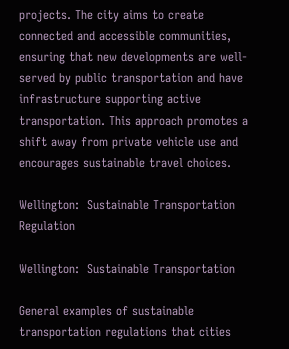projects. The city aims to create connected and accessible communities, ensuring that new developments are well-served by public transportation and have infrastructure supporting active transportation. This approach promotes a shift away from private vehicle use and encourages sustainable travel choices.

Wellington:  Sustainable Transportation Regulation

Wellington:  Sustainable Transportation

General examples of sustainable transportation regulations that cities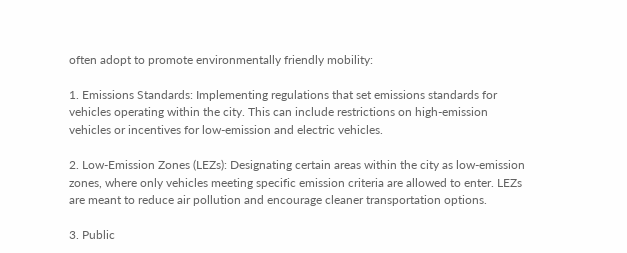often adopt to promote environmentally friendly mobility:

1. Emissions Standards: Implementing regulations that set emissions standards for vehicles operating within the city. This can include restrictions on high-emission vehicles or incentives for low-emission and electric vehicles.

2. Low-Emission Zones (LEZs): Designating certain areas within the city as low-emission zones, where only vehicles meeting specific emission criteria are allowed to enter. LEZs are meant to reduce air pollution and encourage cleaner transportation options.

3. Public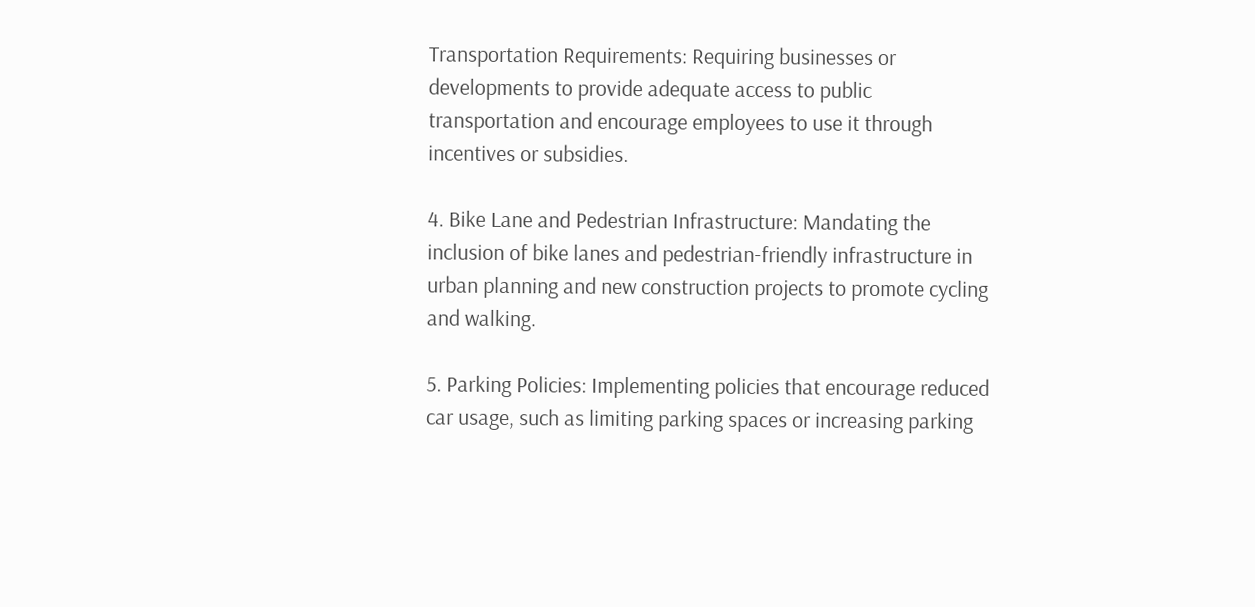Transportation Requirements: Requiring businesses or developments to provide adequate access to public transportation and encourage employees to use it through incentives or subsidies.

4. Bike Lane and Pedestrian Infrastructure: Mandating the inclusion of bike lanes and pedestrian-friendly infrastructure in urban planning and new construction projects to promote cycling and walking.

5. Parking Policies: Implementing policies that encourage reduced car usage, such as limiting parking spaces or increasing parking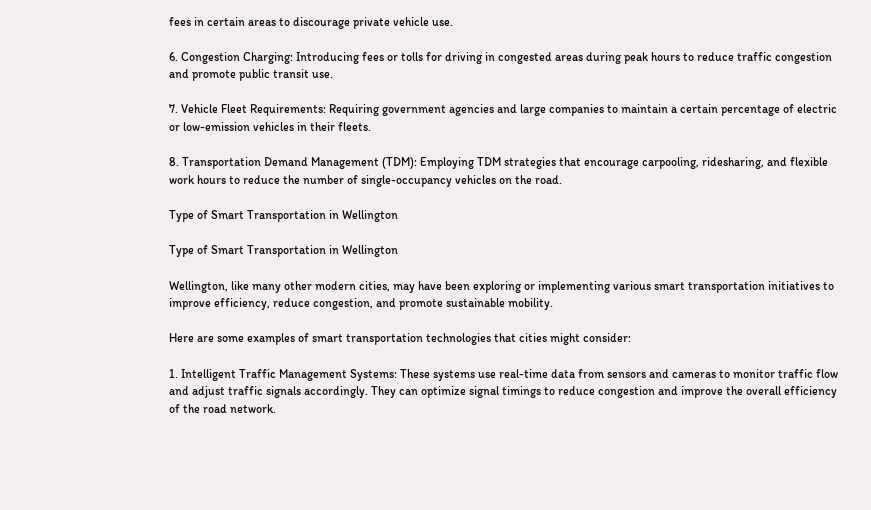fees in certain areas to discourage private vehicle use.

6. Congestion Charging: Introducing fees or tolls for driving in congested areas during peak hours to reduce traffic congestion and promote public transit use.

7. Vehicle Fleet Requirements: Requiring government agencies and large companies to maintain a certain percentage of electric or low-emission vehicles in their fleets.

8. Transportation Demand Management (TDM): Employing TDM strategies that encourage carpooling, ridesharing, and flexible work hours to reduce the number of single-occupancy vehicles on the road.

Type of Smart Transportation in Wellington

Type of Smart Transportation in Wellington

Wellington, like many other modern cities, may have been exploring or implementing various smart transportation initiatives to improve efficiency, reduce congestion, and promote sustainable mobility.

Here are some examples of smart transportation technologies that cities might consider:

1. Intelligent Traffic Management Systems: These systems use real-time data from sensors and cameras to monitor traffic flow and adjust traffic signals accordingly. They can optimize signal timings to reduce congestion and improve the overall efficiency of the road network.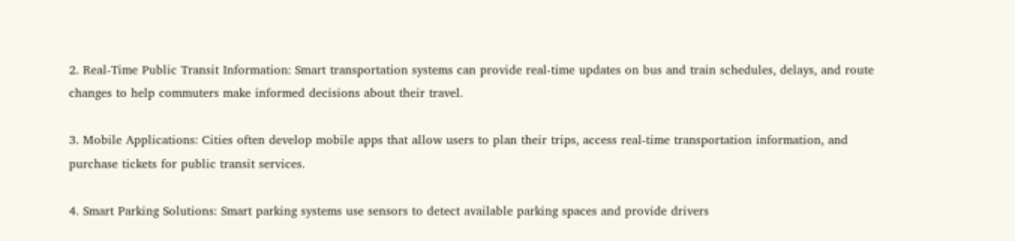2. Real-Time Public Transit Information: Smart transportation systems can provide real-time updates on bus and train schedules, delays, and route changes to help commuters make informed decisions about their travel.

3. Mobile Applications: Cities often develop mobile apps that allow users to plan their trips, access real-time transportation information, and purchase tickets for public transit services.

4. Smart Parking Solutions: Smart parking systems use sensors to detect available parking spaces and provide drivers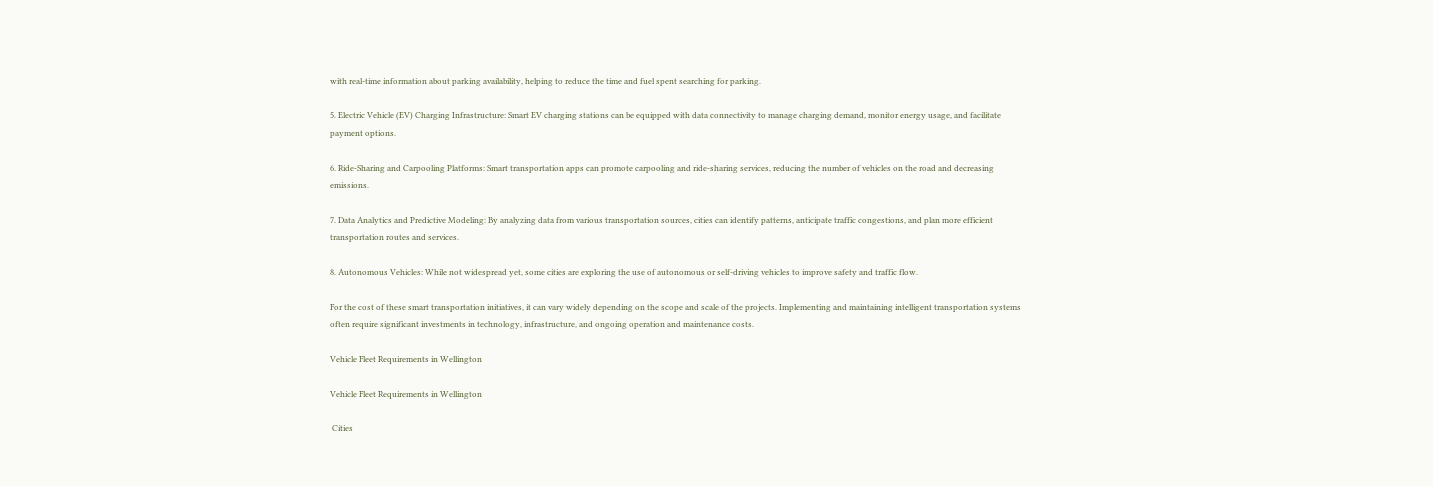with real-time information about parking availability, helping to reduce the time and fuel spent searching for parking.

5. Electric Vehicle (EV) Charging Infrastructure: Smart EV charging stations can be equipped with data connectivity to manage charging demand, monitor energy usage, and facilitate payment options.

6. Ride-Sharing and Carpooling Platforms: Smart transportation apps can promote carpooling and ride-sharing services, reducing the number of vehicles on the road and decreasing emissions.

7. Data Analytics and Predictive Modeling: By analyzing data from various transportation sources, cities can identify patterns, anticipate traffic congestions, and plan more efficient transportation routes and services.

8. Autonomous Vehicles: While not widespread yet, some cities are exploring the use of autonomous or self-driving vehicles to improve safety and traffic flow.

For the cost of these smart transportation initiatives, it can vary widely depending on the scope and scale of the projects. Implementing and maintaining intelligent transportation systems often require significant investments in technology, infrastructure, and ongoing operation and maintenance costs.

Vehicle Fleet Requirements in Wellington

Vehicle Fleet Requirements in Wellington

 Cities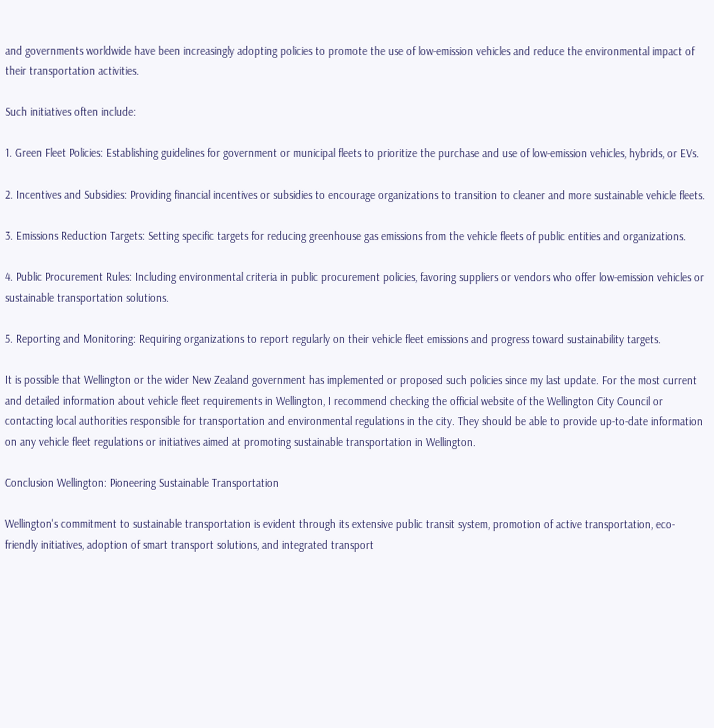and governments worldwide have been increasingly adopting policies to promote the use of low-emission vehicles and reduce the environmental impact of their transportation activities.

Such initiatives often include:

1. Green Fleet Policies: Establishing guidelines for government or municipal fleets to prioritize the purchase and use of low-emission vehicles, hybrids, or EVs.

2. Incentives and Subsidies: Providing financial incentives or subsidies to encourage organizations to transition to cleaner and more sustainable vehicle fleets.

3. Emissions Reduction Targets: Setting specific targets for reducing greenhouse gas emissions from the vehicle fleets of public entities and organizations.

4. Public Procurement Rules: Including environmental criteria in public procurement policies, favoring suppliers or vendors who offer low-emission vehicles or sustainable transportation solutions.

5. Reporting and Monitoring: Requiring organizations to report regularly on their vehicle fleet emissions and progress toward sustainability targets.

It is possible that Wellington or the wider New Zealand government has implemented or proposed such policies since my last update. For the most current and detailed information about vehicle fleet requirements in Wellington, I recommend checking the official website of the Wellington City Council or contacting local authorities responsible for transportation and environmental regulations in the city. They should be able to provide up-to-date information on any vehicle fleet regulations or initiatives aimed at promoting sustainable transportation in Wellington.

Conclusion Wellington: Pioneering Sustainable Transportation

Wellington's commitment to sustainable transportation is evident through its extensive public transit system, promotion of active transportation, eco-friendly initiatives, adoption of smart transport solutions, and integrated transport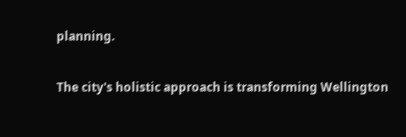planning.

The city's holistic approach is transforming Wellington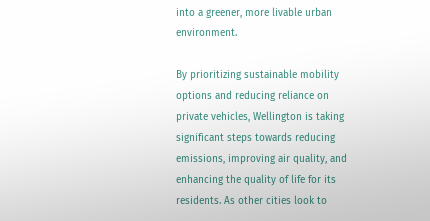into a greener, more livable urban environment.

By prioritizing sustainable mobility options and reducing reliance on private vehicles, Wellington is taking significant steps towards reducing emissions, improving air quality, and enhancing the quality of life for its residents. As other cities look to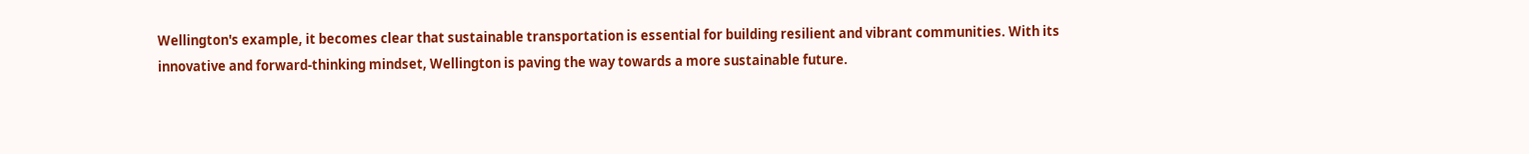Wellington's example, it becomes clear that sustainable transportation is essential for building resilient and vibrant communities. With its innovative and forward-thinking mindset, Wellington is paving the way towards a more sustainable future.